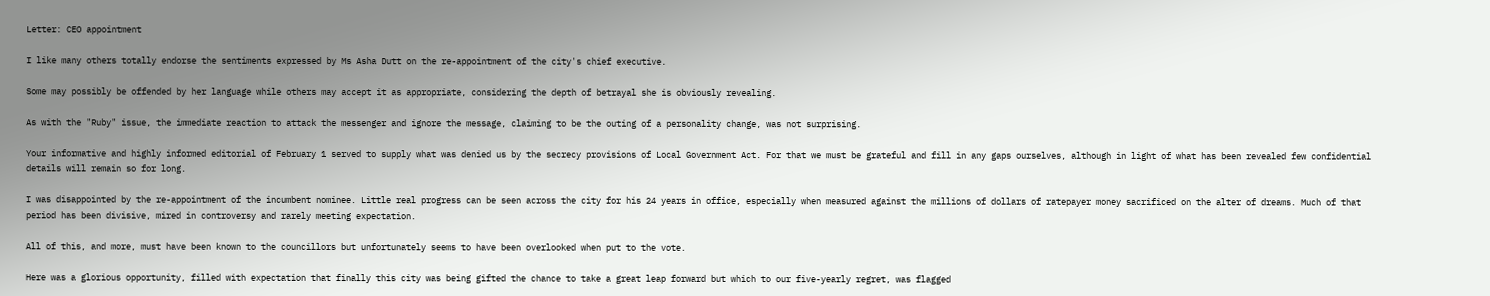Letter: CEO appointment

I like many others totally endorse the sentiments expressed by Ms Asha Dutt on the re-appointment of the city's chief executive.

Some may possibly be offended by her language while others may accept it as appropriate, considering the depth of betrayal she is obviously revealing.

As with the "Ruby" issue, the immediate reaction to attack the messenger and ignore the message, claiming to be the outing of a personality change, was not surprising.

Your informative and highly informed editorial of February 1 served to supply what was denied us by the secrecy provisions of Local Government Act. For that we must be grateful and fill in any gaps ourselves, although in light of what has been revealed few confidential details will remain so for long.

I was disappointed by the re-appointment of the incumbent nominee. Little real progress can be seen across the city for his 24 years in office, especially when measured against the millions of dollars of ratepayer money sacrificed on the alter of dreams. Much of that period has been divisive, mired in controversy and rarely meeting expectation.

All of this, and more, must have been known to the councillors but unfortunately seems to have been overlooked when put to the vote.

Here was a glorious opportunity, filled with expectation that finally this city was being gifted the chance to take a great leap forward but which to our five-yearly regret, was flagged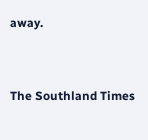away.


The Southland Times